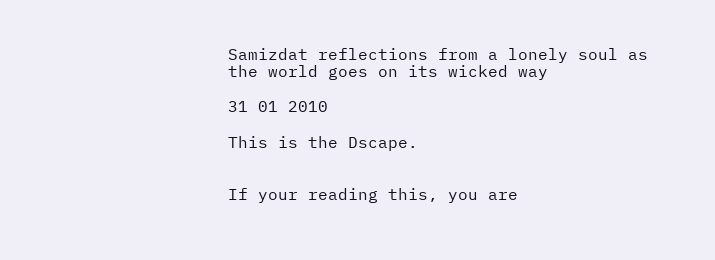Samizdat reflections from a lonely soul as the world goes on its wicked way

31 01 2010

This is the Dscape.


If your reading this, you are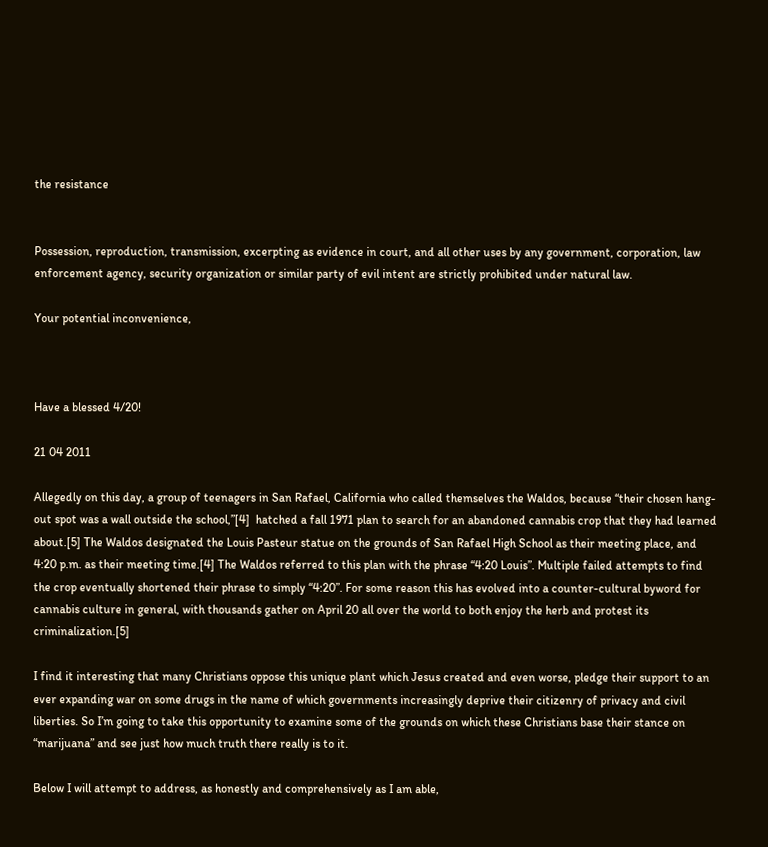the resistance


Possession, reproduction, transmission, excerpting as evidence in court, and all other uses by any government, corporation, law enforcement agency, security organization or similar party of evil intent are strictly prohibited under natural law.

Your potential inconvenience,



Have a blessed 4/20!

21 04 2011

Allegedly on this day, a group of teenagers in San Rafael, California who called themselves the Waldos, because “their chosen hang-out spot was a wall outside the school,”[4]  hatched a fall 1971 plan to search for an abandoned cannabis crop that they had learned about.[5] The Waldos designated the Louis Pasteur statue on the grounds of San Rafael High School as their meeting place, and 4:20 p.m. as their meeting time.[4] The Waldos referred to this plan with the phrase “4:20 Louis”. Multiple failed attempts to find the crop eventually shortened their phrase to simply “4:20”. For some reason this has evolved into a counter-cultural byword for cannabis culture in general, with thousands gather on April 20 all over the world to both enjoy the herb and protest its criminalization.[5]

I find it interesting that many Christians oppose this unique plant which Jesus created and even worse, pledge their support to an ever expanding war on some drugs in the name of which governments increasingly deprive their citizenry of privacy and civil liberties. So I’m going to take this opportunity to examine some of the grounds on which these Christians base their stance on “marijuana” and see just how much truth there really is to it.

Below I will attempt to address, as honestly and comprehensively as I am able,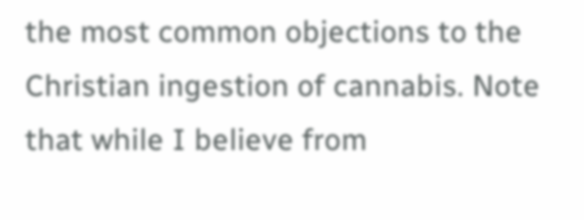the most common objections to the Christian ingestion of cannabis. Note that while I believe from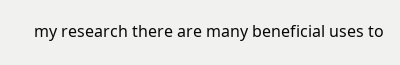my research there are many beneficial uses to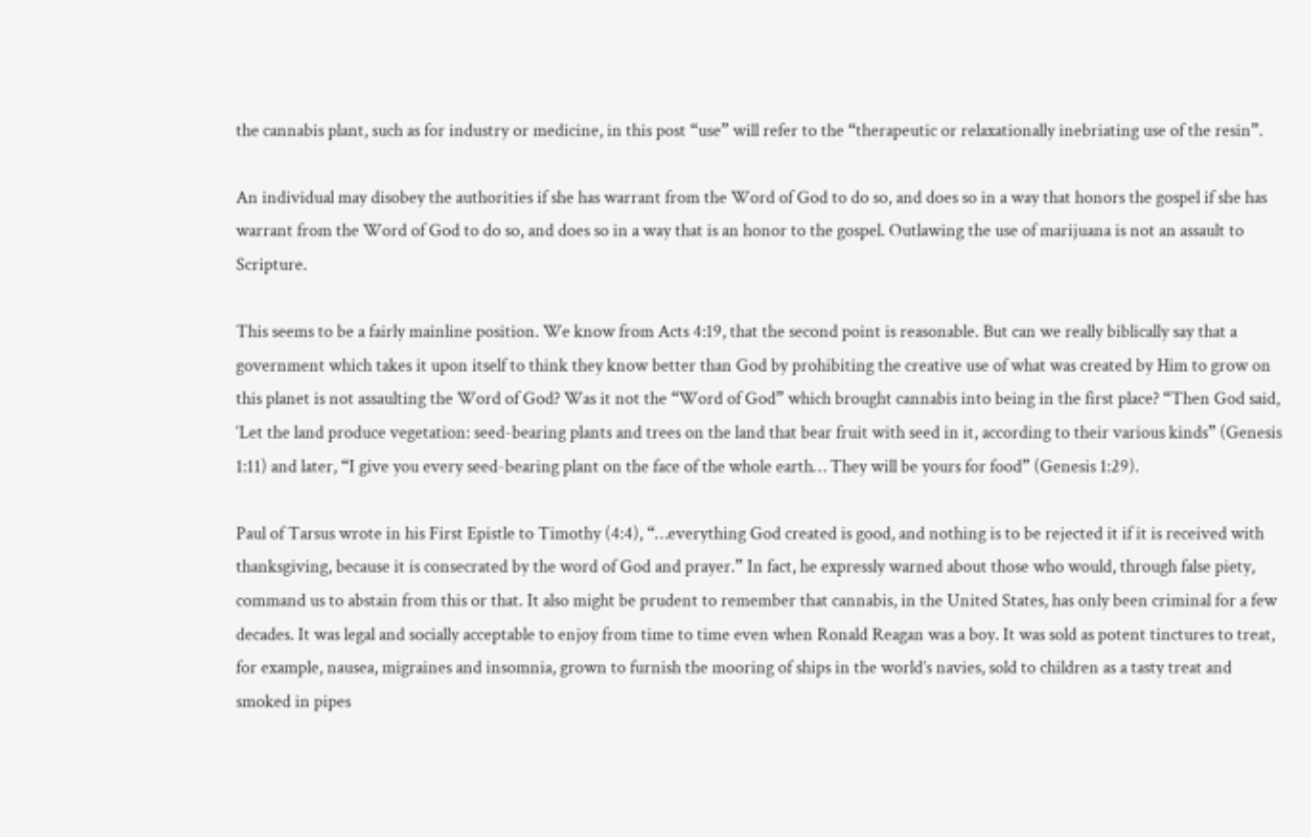the cannabis plant, such as for industry or medicine, in this post “use” will refer to the “therapeutic or relaxationally inebriating use of the resin”.

An individual may disobey the authorities if she has warrant from the Word of God to do so, and does so in a way that honors the gospel if she has warrant from the Word of God to do so, and does so in a way that is an honor to the gospel. Outlawing the use of marijuana is not an assault to Scripture.

This seems to be a fairly mainline position. We know from Acts 4:19, that the second point is reasonable. But can we really biblically say that a government which takes it upon itself to think they know better than God by prohibiting the creative use of what was created by Him to grow on this planet is not assaulting the Word of God? Was it not the “Word of God” which brought cannabis into being in the first place? “Then God said, ‘Let the land produce vegetation: seed-bearing plants and trees on the land that bear fruit with seed in it, according to their various kinds” (Genesis 1:11) and later, “I give you every seed-bearing plant on the face of the whole earth… They will be yours for food” (Genesis 1:29).

Paul of Tarsus wrote in his First Epistle to Timothy (4:4), “…everything God created is good, and nothing is to be rejected it if it is received with thanksgiving, because it is consecrated by the word of God and prayer.” In fact, he expressly warned about those who would, through false piety, command us to abstain from this or that. It also might be prudent to remember that cannabis, in the United States, has only been criminal for a few decades. It was legal and socially acceptable to enjoy from time to time even when Ronald Reagan was a boy. It was sold as potent tinctures to treat, for example, nausea, migraines and insomnia, grown to furnish the mooring of ships in the world’s navies, sold to children as a tasty treat and smoked in pipes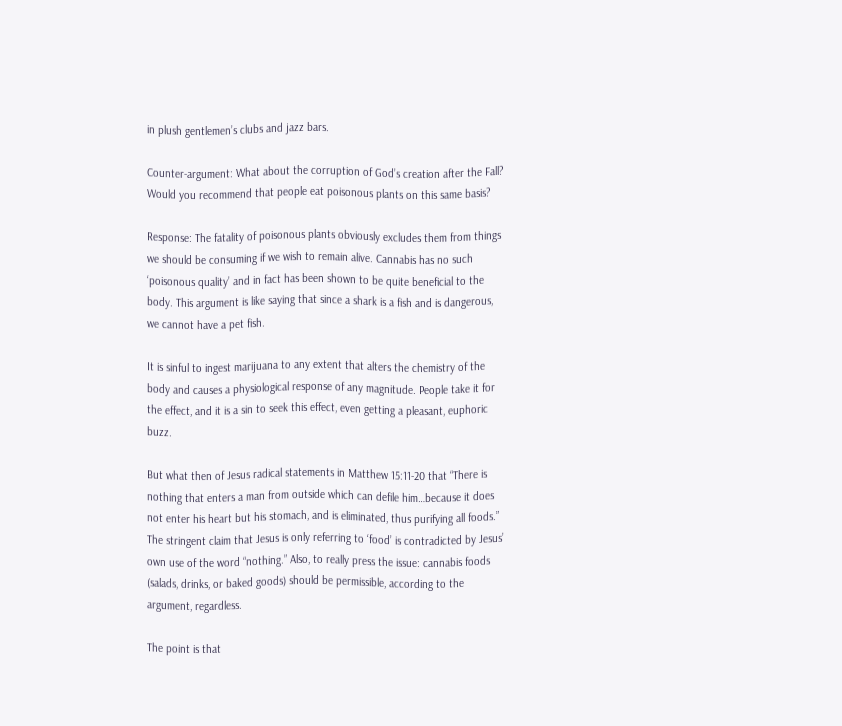in plush gentlemen’s clubs and jazz bars.

Counter-argument: What about the corruption of God’s creation after the Fall? Would you recommend that people eat poisonous plants on this same basis?

Response: The fatality of poisonous plants obviously excludes them from things we should be consuming if we wish to remain alive. Cannabis has no such ‘poisonous quality’ and in fact has been shown to be quite beneficial to the body. This argument is like saying that since a shark is a fish and is dangerous, we cannot have a pet fish.

It is sinful to ingest marijuana to any extent that alters the chemistry of the body and causes a physiological response of any magnitude. People take it for the effect, and it is a sin to seek this effect, even getting a pleasant, euphoric buzz.

But what then of Jesus radical statements in Matthew 15:11-20 that “There is nothing that enters a man from outside which can defile him…because it does not enter his heart but his stomach, and is eliminated, thus purifying all foods.” The stringent claim that Jesus is only referring to ‘food’ is contradicted by Jesus’ own use of the word “nothing.” Also, to really press the issue: cannabis foods (salads, drinks, or baked goods) should be permissible, according to the argument, regardless.

The point is that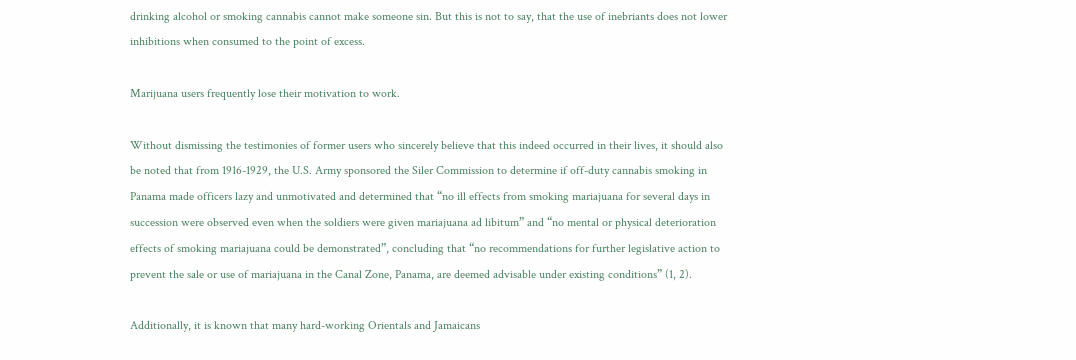drinking alcohol or smoking cannabis cannot make someone sin. But this is not to say, that the use of inebriants does not lower inhibitions when consumed to the point of excess.

Marijuana users frequently lose their motivation to work.

Without dismissing the testimonies of former users who sincerely believe that this indeed occurred in their lives, it should also be noted that from 1916-1929, the U.S. Army sponsored the Siler Commission to determine if off-duty cannabis smoking in Panama made officers lazy and unmotivated and determined that “no ill effects from smoking mariajuana for several days in succession were observed even when the soldiers were given mariajuana ad libitum” and “no mental or physical deterioration effects of smoking mariajuana could be demonstrated”, concluding that “no recommendations for further legislative action to prevent the sale or use of mariajuana in the Canal Zone, Panama, are deemed advisable under existing conditions” (1, 2).

Additionally, it is known that many hard-working Orientals and Jamaicans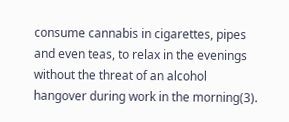consume cannabis in cigarettes, pipes and even teas, to relax in the evenings without the threat of an alcohol hangover during work in the morning(3).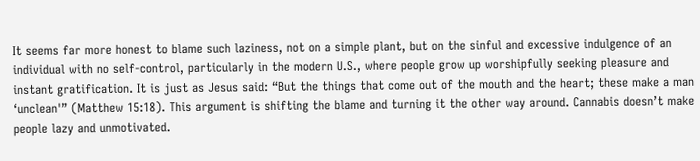It seems far more honest to blame such laziness, not on a simple plant, but on the sinful and excessive indulgence of an individual with no self-control, particularly in the modern U.S., where people grow up worshipfully seeking pleasure and instant gratification. It is just as Jesus said: “But the things that come out of the mouth and the heart; these make a man ‘unclean'” (Matthew 15:18). This argument is shifting the blame and turning it the other way around. Cannabis doesn’t make people lazy and unmotivated.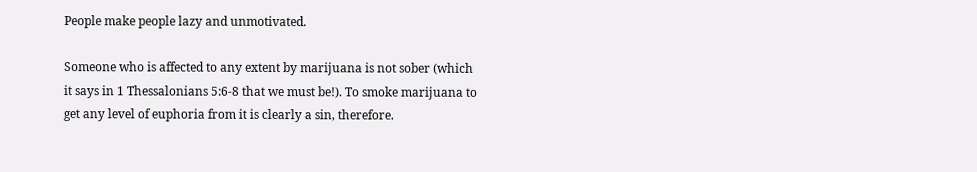People make people lazy and unmotivated.

Someone who is affected to any extent by marijuana is not sober (which it says in 1 Thessalonians 5:6-8 that we must be!). To smoke marijuana to get any level of euphoria from it is clearly a sin, therefore.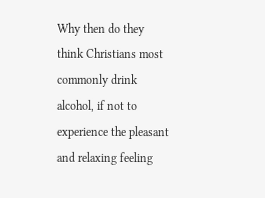Why then do they think Christians most commonly drink alcohol, if not to experience the pleasant and relaxing feeling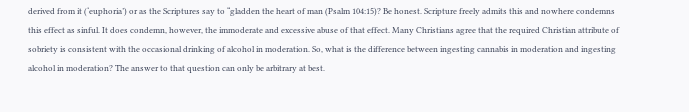derived from it (‘euphoria’) or as the Scriptures say to “gladden the heart of man (Psalm 104:15)? Be honest. Scripture freely admits this and nowhere condemns this effect as sinful. It does condemn, however, the immoderate and excessive abuse of that effect. Many Christians agree that the required Christian attribute of sobriety is consistent with the occasional drinking of alcohol in moderation. So, what is the difference between ingesting cannabis in moderation and ingesting alcohol in moderation? The answer to that question can only be arbitrary at best.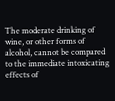The moderate drinking of wine, or other forms of alcohol, cannot be compared to the immediate intoxicating effects of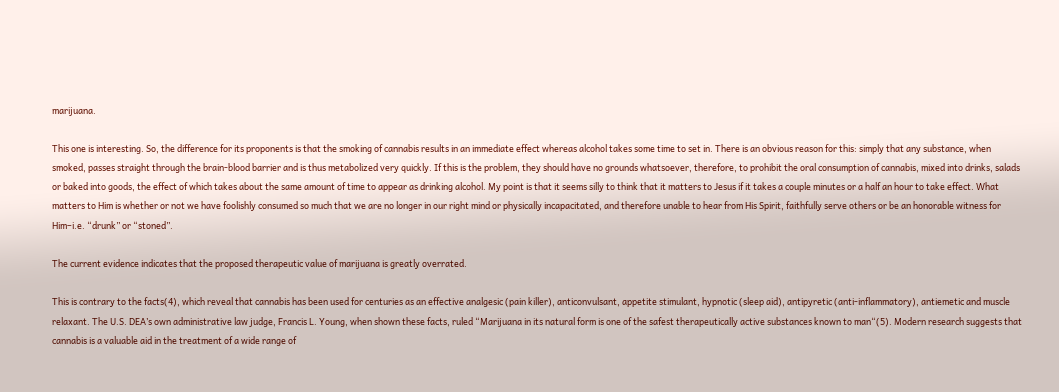marijuana.

This one is interesting. So, the difference for its proponents is that the smoking of cannabis results in an immediate effect whereas alcohol takes some time to set in. There is an obvious reason for this: simply that any substance, when smoked, passes straight through the brain-blood barrier and is thus metabolized very quickly. If this is the problem, they should have no grounds whatsoever, therefore, to prohibit the oral consumption of cannabis, mixed into drinks, salads or baked into goods, the effect of which takes about the same amount of time to appear as drinking alcohol. My point is that it seems silly to think that it matters to Jesus if it takes a couple minutes or a half an hour to take effect. What matters to Him is whether or not we have foolishly consumed so much that we are no longer in our right mind or physically incapacitated, and therefore unable to hear from His Spirit, faithfully serve others or be an honorable witness for Him–i.e. “drunk” or “stoned”.

The current evidence indicates that the proposed therapeutic value of marijuana is greatly overrated.

This is contrary to the facts(4), which reveal that cannabis has been used for centuries as an effective analgesic (pain killer), anticonvulsant, appetite stimulant, hypnotic (sleep aid), antipyretic (anti-inflammatory), antiemetic and muscle relaxant. The U.S. DEA’s own administrative law judge, Francis L. Young, when shown these facts, ruled “Marijuana in its natural form is one of the safest therapeutically active substances known to man“(5). Modern research suggests that cannabis is a valuable aid in the treatment of a wide range of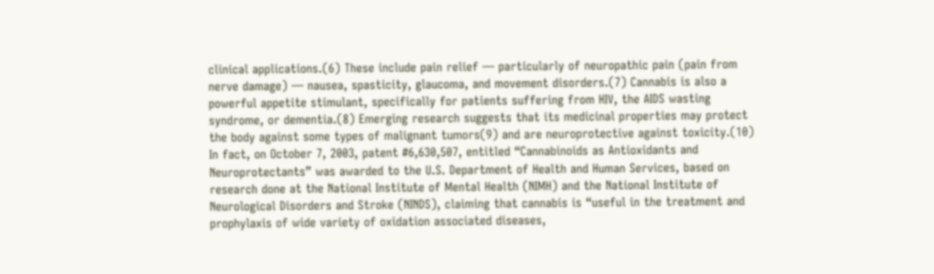clinical applications.(6) These include pain relief — particularly of neuropathic pain (pain from nerve damage) — nausea, spasticity, glaucoma, and movement disorders.(7) Cannabis is also a powerful appetite stimulant, specifically for patients suffering from HIV, the AIDS wasting syndrome, or dementia.(8) Emerging research suggests that its medicinal properties may protect the body against some types of malignant tumors(9) and are neuroprotective against toxicity.(10) In fact, on October 7, 2003, patent #6,630,507, entitled “Cannabinoids as Antioxidants and Neuroprotectants” was awarded to the U.S. Department of Health and Human Services, based on research done at the National Institute of Mental Health (NIMH) and the National Institute of Neurological Disorders and Stroke (NINDS), claiming that cannabis is “useful in the treatment and prophylaxis of wide variety of oxidation associated diseases,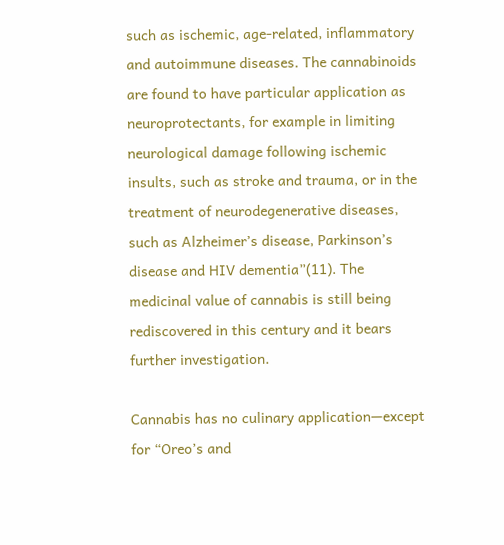such as ischemic, age-related, inflammatory and autoimmune diseases. The cannabinoids are found to have particular application as neuroprotectants, for example in limiting neurological damage following ischemic insults, such as stroke and trauma, or in the treatment of neurodegenerative diseases, such as Alzheimer’s disease, Parkinson’s disease and HIV dementia”(11). The medicinal value of cannabis is still being rediscovered in this century and it bears further investigation.

Cannabis has no culinary application—except for “Oreo’s and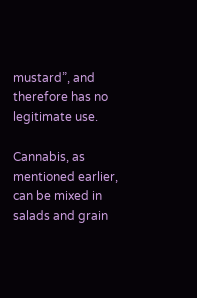mustard”, and therefore has no legitimate use.

Cannabis, as mentioned earlier, can be mixed in salads and grain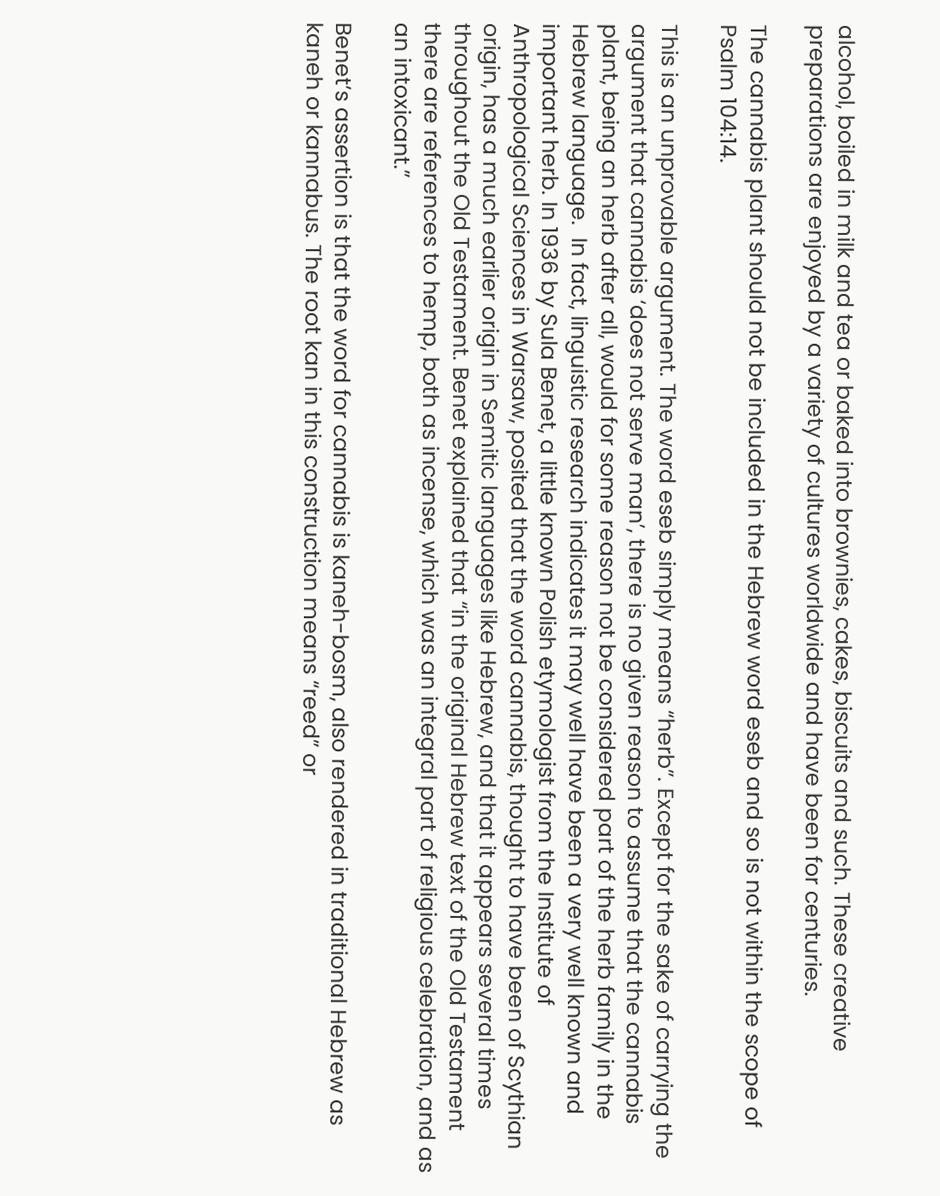alcohol, boiled in milk and tea or baked into brownies, cakes, biscuits and such. These creative preparations are enjoyed by a variety of cultures worldwide and have been for centuries.

The cannabis plant should not be included in the Hebrew word eseb and so is not within the scope of Psalm 104:14.

This is an unprovable argument. The word eseb simply means “herb”. Except for the sake of carrying the argument that cannabis ‘does not serve man’, there is no given reason to assume that the cannabis plant, being an herb after all, would for some reason not be considered part of the herb family in the Hebrew language.  In fact, linguistic research indicates it may well have been a very well known and important herb. In 1936 by Sula Benet, a little known Polish etymologist from the Institute of Anthropological Sciences in Warsaw, posited that the word cannabis, thought to have been of Scythian origin, has a much earlier origin in Semitic languages like Hebrew, and that it appears several times throughout the Old Testament. Benet explained that “in the original Hebrew text of the Old Testament there are references to hemp, both as incense, which was an integral part of religious celebration, and as an intoxicant.”

Benet’s assertion is that the word for cannabis is kaneh-bosm, also rendered in traditional Hebrew as kaneh or kannabus. The root kan in this construction means “reed” or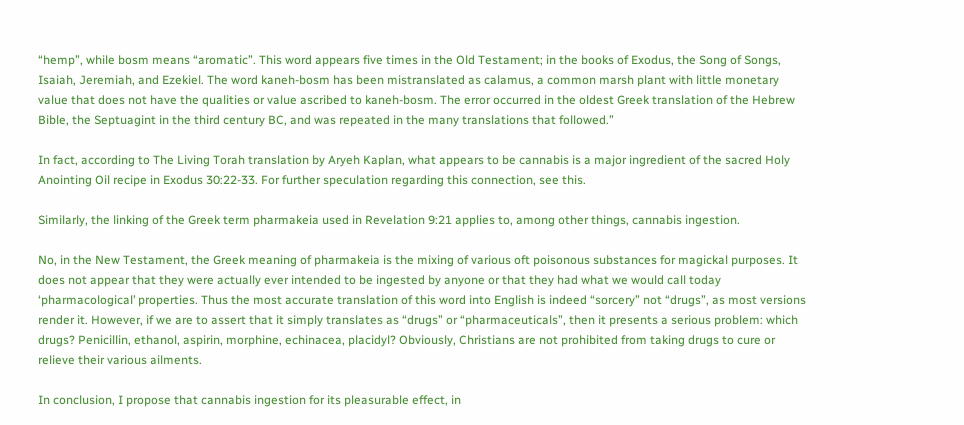“hemp”, while bosm means “aromatic”. This word appears five times in the Old Testament; in the books of Exodus, the Song of Songs, Isaiah, Jeremiah, and Ezekiel. The word kaneh-bosm has been mistranslated as calamus, a common marsh plant with little monetary value that does not have the qualities or value ascribed to kaneh-bosm. The error occurred in the oldest Greek translation of the Hebrew Bible, the Septuagint in the third century BC, and was repeated in the many translations that followed.”

In fact, according to The Living Torah translation by Aryeh Kaplan, what appears to be cannabis is a major ingredient of the sacred Holy Anointing Oil recipe in Exodus 30:22-33. For further speculation regarding this connection, see this.

Similarly, the linking of the Greek term pharmakeia used in Revelation 9:21 applies to, among other things, cannabis ingestion.

No, in the New Testament, the Greek meaning of pharmakeia is the mixing of various oft poisonous substances for magickal purposes. It does not appear that they were actually ever intended to be ingested by anyone or that they had what we would call today ‘pharmacological’ properties. Thus the most accurate translation of this word into English is indeed “sorcery” not “drugs”, as most versions render it. However, if we are to assert that it simply translates as “drugs” or “pharmaceuticals”, then it presents a serious problem: which drugs? Penicillin, ethanol, aspirin, morphine, echinacea, placidyl? Obviously, Christians are not prohibited from taking drugs to cure or relieve their various ailments.

In conclusion, I propose that cannabis ingestion for its pleasurable effect, in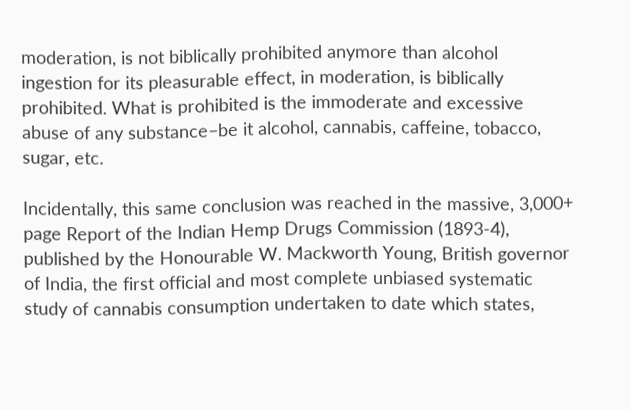moderation, is not biblically prohibited anymore than alcohol ingestion for its pleasurable effect, in moderation, is biblically prohibited. What is prohibited is the immoderate and excessive abuse of any substance–be it alcohol, cannabis, caffeine, tobacco, sugar, etc.

Incidentally, this same conclusion was reached in the massive, 3,000+ page Report of the Indian Hemp Drugs Commission (1893-4), published by the Honourable W. Mackworth Young, British governor of India, the first official and most complete unbiased systematic study of cannabis consumption undertaken to date which states,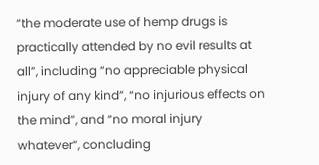“the moderate use of hemp drugs is practically attended by no evil results at all”, including “no appreciable physical injury of any kind”, “no injurious effects on the mind”, and “no moral injury whatever“, concluding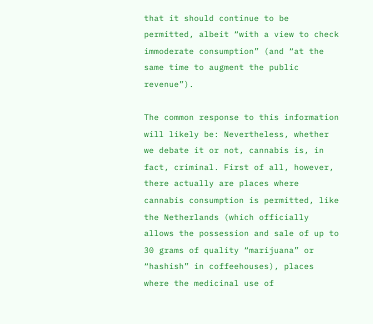that it should continue to be permitted, albeit “with a view to check immoderate consumption” (and “at the same time to augment the public revenue”).

The common response to this information will likely be: Nevertheless, whether we debate it or not, cannabis is, in fact, criminal. First of all, however, there actually are places where cannabis consumption is permitted, like the Netherlands (which officially allows the possession and sale of up to 30 grams of quality “marijuana” or “hashish” in coffeehouses), places where the medicinal use of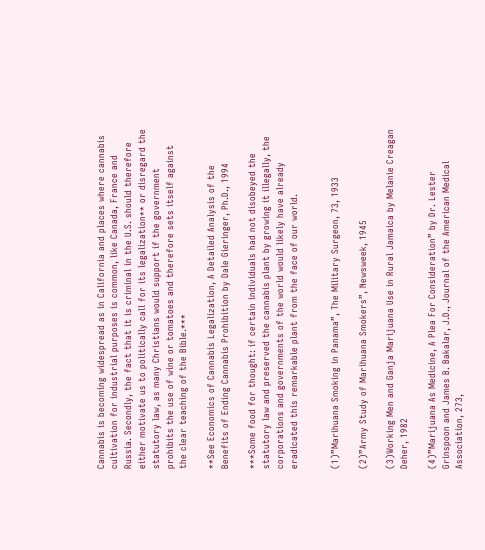Cannabis is becoming widespread as in California and places where cannabis cultivation for industrial purposes is common, like Canada, France and Russia. Secondly, the fact that it is criminal in the U.S. should therefore either motivate us to politically call for its legalization** or disregard the statutory law, as many Christians would support if the government prohibits the use of wine or tomatoes and therefore sets itself against the clear teaching of the Bible.***

**See Economics of Cannabis Legalization, A Detailed Analysis of the Benefits of Ending Cannabis Prohibition by Dale Gieringer, Ph.D., 1994

***Some food for thought: if certain individuals had not disobeyed the statutory law and preserved the cannabis plant by growing it illegally, the corporations and governments of the world would likely have already eradicated this remarkable plant from the face of our world.


(1)”Marihuana Smoking in Panama”, The Military Surgeon, 73, 1933

(2)”Army Study of Marihuana Smokers”, Newsweek, 1945

(3)Working Men and Ganja Marijuana Use in Rural Jamaica by Melanie Creagan Deher, 1982

(4)”Marijuana As Medicine, A Plea For Consideration” by Dr. Lester Grinspoon and James B. Bakalar, J.D., Journal of the American Medical Association, 273,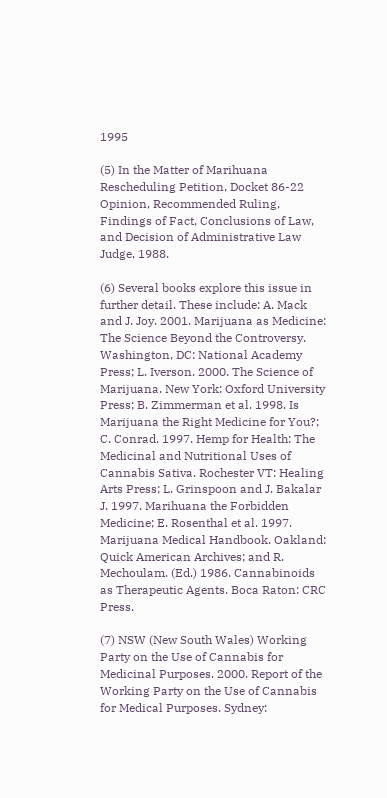1995

(5) In the Matter of Marihuana Rescheduling Petition, Docket 86-22 Opinion, Recommended Ruling, Findings of Fact, Conclusions of Law, and Decision of Administrative Law Judge, 1988.

(6) Several books explore this issue in further detail. These include: A. Mack and J. Joy. 2001. Marijuana as Medicine: The Science Beyond the Controversy. Washington, DC: National Academy Press; L. Iverson. 2000. The Science of Marijuana. New York: Oxford University Press; B. Zimmerman et al. 1998. Is Marijuana the Right Medicine for You?; C. Conrad. 1997. Hemp for Health: The Medicinal and Nutritional Uses of Cannabis Sativa. Rochester VT: Healing Arts Press; L. Grinspoon and J. Bakalar J. 1997. Marihuana the Forbidden Medicine; E. Rosenthal et al. 1997. Marijuana Medical Handbook. Oakland: Quick American Archives; and R. Mechoulam. (Ed.) 1986. Cannabinoids as Therapeutic Agents. Boca Raton: CRC Press.

(7) NSW (New South Wales) Working Party on the Use of Cannabis for Medicinal Purposes. 2000. Report of the Working Party on the Use of Cannabis for Medical Purposes. Sydney: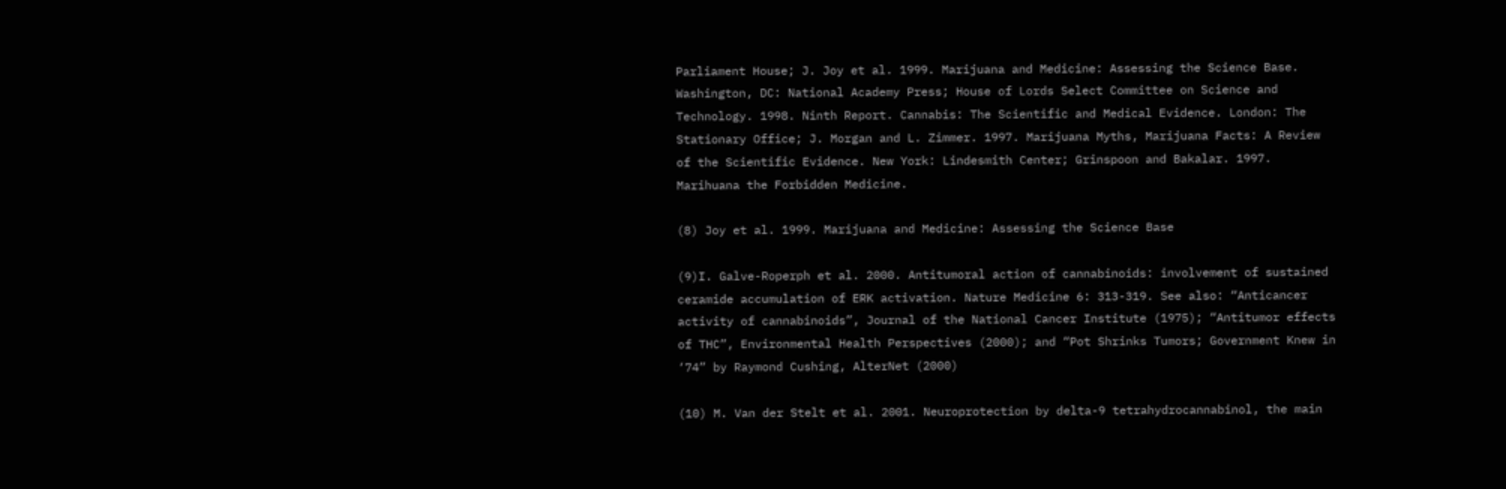Parliament House; J. Joy et al. 1999. Marijuana and Medicine: Assessing the Science Base. Washington, DC: National Academy Press; House of Lords Select Committee on Science and Technology. 1998. Ninth Report. Cannabis: The Scientific and Medical Evidence. London: The Stationary Office; J. Morgan and L. Zimmer. 1997. Marijuana Myths, Marijuana Facts: A Review of the Scientific Evidence. New York: Lindesmith Center; Grinspoon and Bakalar. 1997. Marihuana the Forbidden Medicine.

(8) Joy et al. 1999. Marijuana and Medicine: Assessing the Science Base

(9)I. Galve-Roperph et al. 2000. Antitumoral action of cannabinoids: involvement of sustained ceramide accumulation of ERK activation. Nature Medicine 6: 313-319. See also: “Anticancer activity of cannabinoids”, Journal of the National Cancer Institute (1975); “Antitumor effects of THC”, Environmental Health Perspectives (2000); and “Pot Shrinks Tumors; Government Knew in ‘74” by Raymond Cushing, AlterNet (2000)

(10) M. Van der Stelt et al. 2001. Neuroprotection by delta-9 tetrahydrocannabinol, the main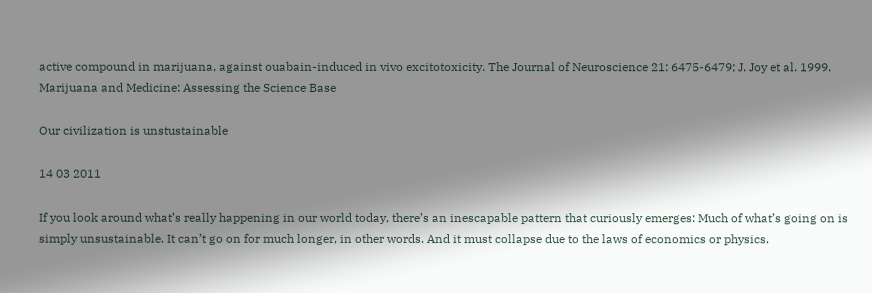active compound in marijuana, against ouabain-induced in vivo excitotoxicity. The Journal of Neuroscience 21: 6475-6479; J. Joy et al. 1999. Marijuana and Medicine: Assessing the Science Base

Our civilization is unstustainable

14 03 2011

If you look around what’s really happening in our world today, there’s an inescapable pattern that curiously emerges: Much of what’s going on is simply unsustainable. It can’t go on for much longer, in other words. And it must collapse due to the laws of economics or physics.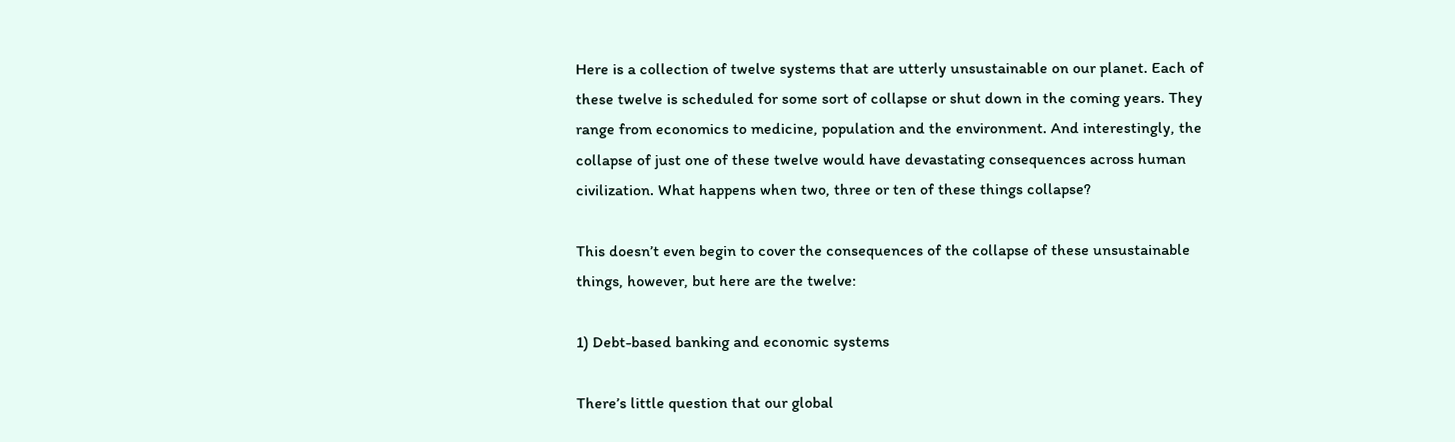Here is a collection of twelve systems that are utterly unsustainable on our planet. Each of these twelve is scheduled for some sort of collapse or shut down in the coming years. They range from economics to medicine, population and the environment. And interestingly, the collapse of just one of these twelve would have devastating consequences across human civilization. What happens when two, three or ten of these things collapse?

This doesn’t even begin to cover the consequences of the collapse of these unsustainable things, however, but here are the twelve:

1) Debt-based banking and economic systems

There’s little question that our global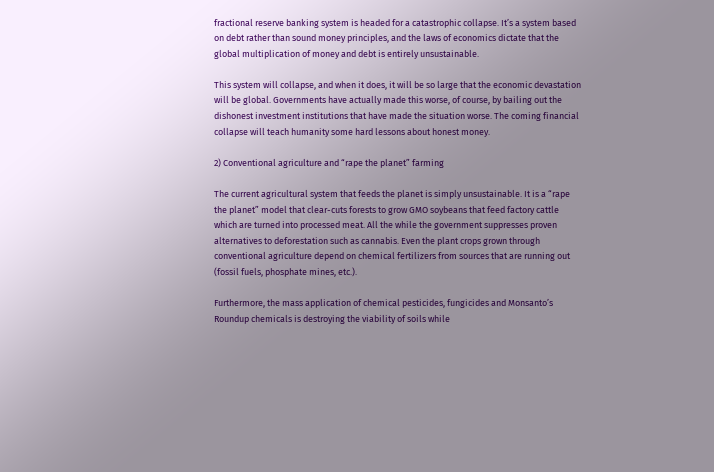fractional reserve banking system is headed for a catastrophic collapse. It’s a system based on debt rather than sound money principles, and the laws of economics dictate that the global multiplication of money and debt is entirely unsustainable.

This system will collapse, and when it does, it will be so large that the economic devastation will be global. Governments have actually made this worse, of course, by bailing out the dishonest investment institutions that have made the situation worse. The coming financial collapse will teach humanity some hard lessons about honest money.

2) Conventional agriculture and “rape the planet” farming

The current agricultural system that feeds the planet is simply unsustainable. It is a “rape the planet” model that clear-cuts forests to grow GMO soybeans that feed factory cattle which are turned into processed meat. All the while the government suppresses proven alternatives to deforestation such as cannabis. Even the plant crops grown through conventional agriculture depend on chemical fertilizers from sources that are running out (fossil fuels, phosphate mines, etc.).

Furthermore, the mass application of chemical pesticides, fungicides and Monsanto’s Roundup chemicals is destroying the viability of soils while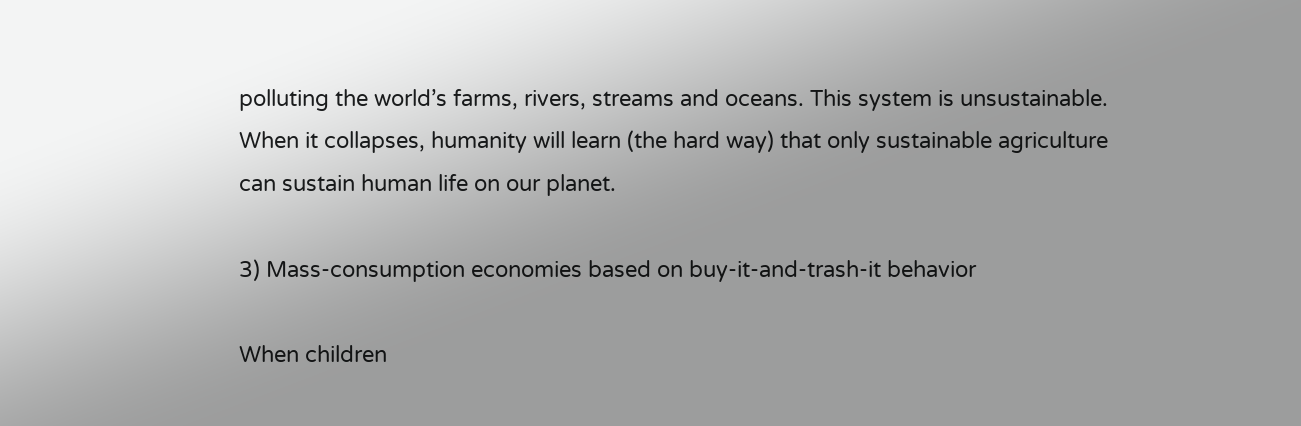polluting the world’s farms, rivers, streams and oceans. This system is unsustainable. When it collapses, humanity will learn (the hard way) that only sustainable agriculture can sustain human life on our planet.

3) Mass-consumption economies based on buy-it-and-trash-it behavior

When children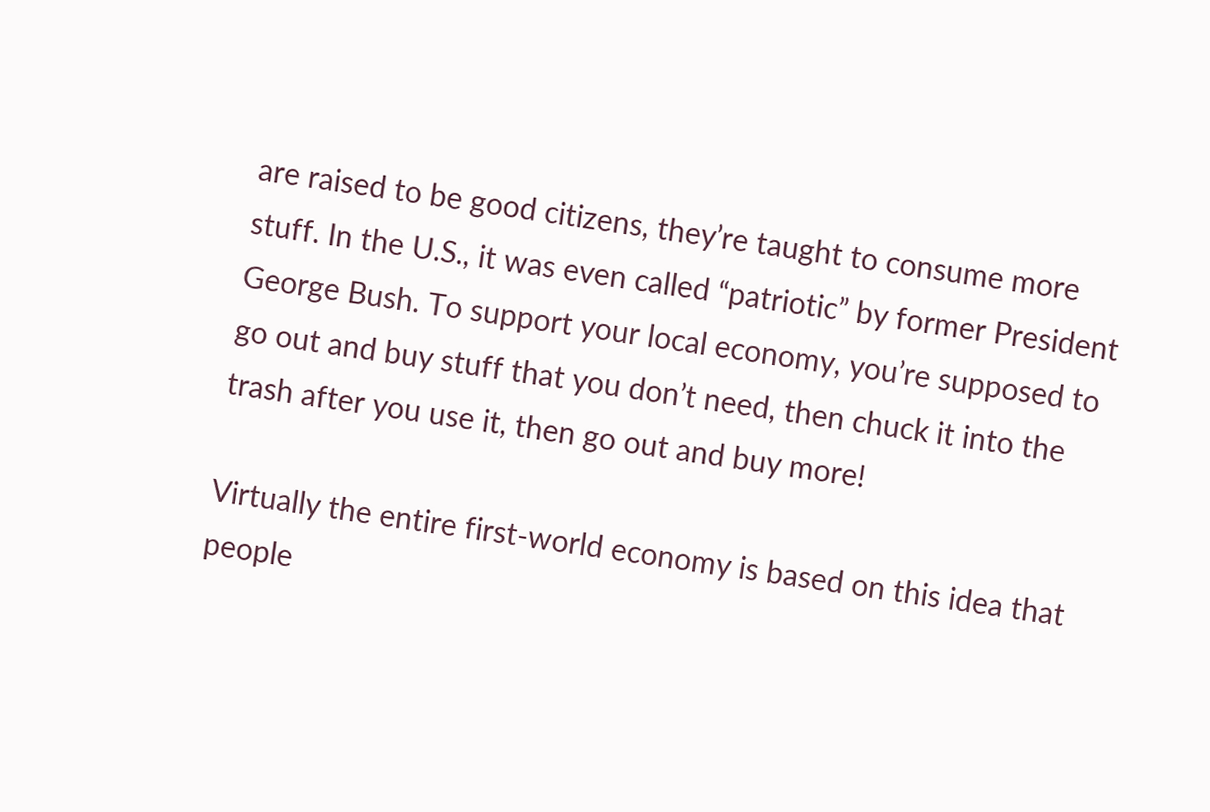are raised to be good citizens, they’re taught to consume more stuff. In the U.S., it was even called “patriotic” by former President George Bush. To support your local economy, you’re supposed to go out and buy stuff that you don’t need, then chuck it into the trash after you use it, then go out and buy more!

Virtually the entire first-world economy is based on this idea that people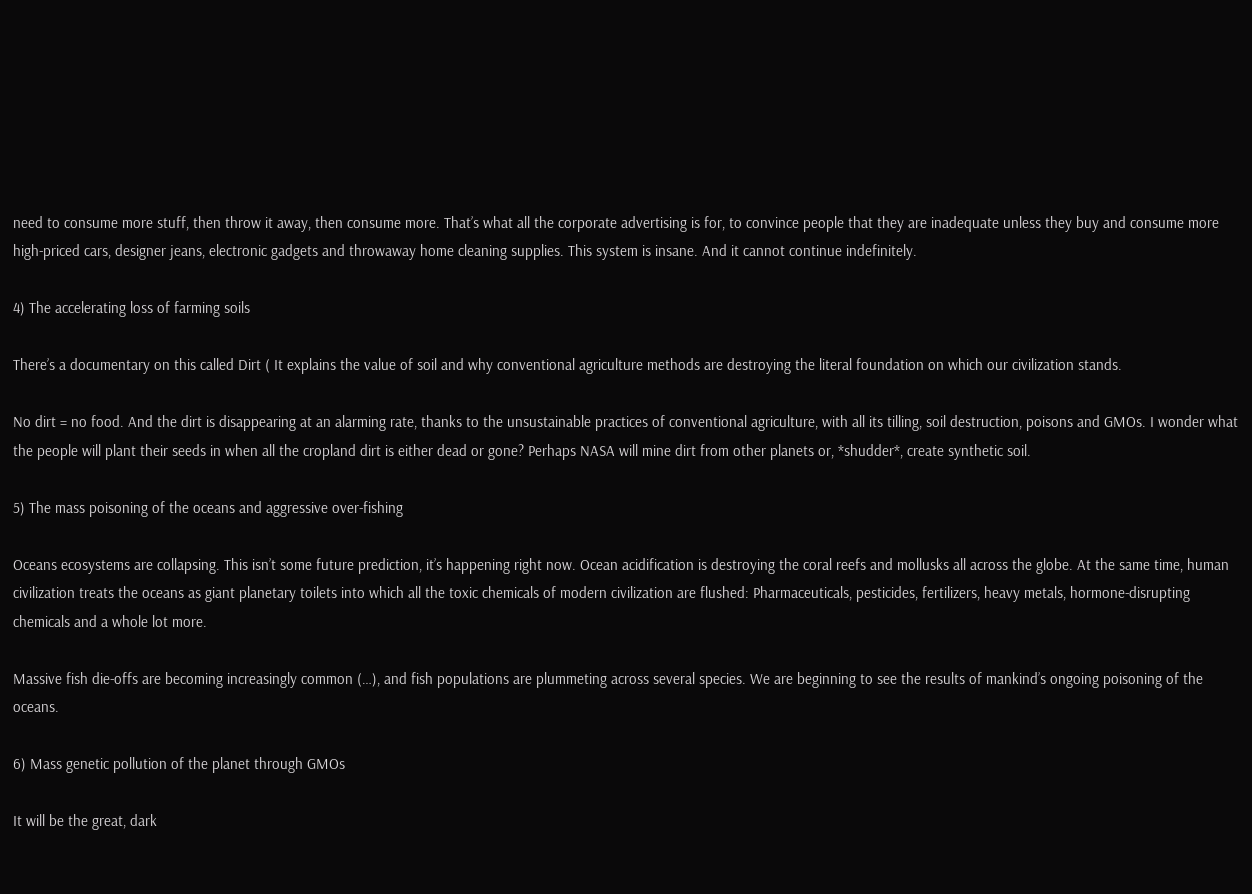need to consume more stuff, then throw it away, then consume more. That’s what all the corporate advertising is for, to convince people that they are inadequate unless they buy and consume more high-priced cars, designer jeans, electronic gadgets and throwaway home cleaning supplies. This system is insane. And it cannot continue indefinitely.

4) The accelerating loss of farming soils

There’s a documentary on this called Dirt ( It explains the value of soil and why conventional agriculture methods are destroying the literal foundation on which our civilization stands.

No dirt = no food. And the dirt is disappearing at an alarming rate, thanks to the unsustainable practices of conventional agriculture, with all its tilling, soil destruction, poisons and GMOs. I wonder what the people will plant their seeds in when all the cropland dirt is either dead or gone? Perhaps NASA will mine dirt from other planets or, *shudder*, create synthetic soil.

5) The mass poisoning of the oceans and aggressive over-fishing

Oceans ecosystems are collapsing. This isn’t some future prediction, it’s happening right now. Ocean acidification is destroying the coral reefs and mollusks all across the globe. At the same time, human civilization treats the oceans as giant planetary toilets into which all the toxic chemicals of modern civilization are flushed: Pharmaceuticals, pesticides, fertilizers, heavy metals, hormone-disrupting chemicals and a whole lot more.

Massive fish die-offs are becoming increasingly common (…), and fish populations are plummeting across several species. We are beginning to see the results of mankind’s ongoing poisoning of the oceans.

6) Mass genetic pollution of the planet through GMOs

It will be the great, dark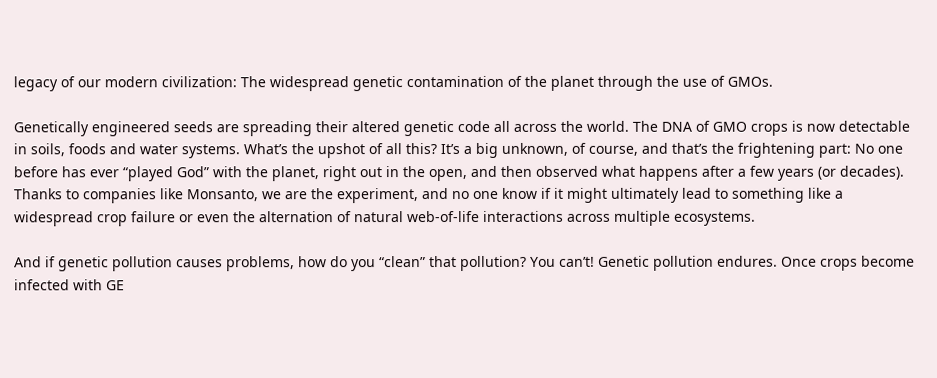legacy of our modern civilization: The widespread genetic contamination of the planet through the use of GMOs.

Genetically engineered seeds are spreading their altered genetic code all across the world. The DNA of GMO crops is now detectable in soils, foods and water systems. What’s the upshot of all this? It’s a big unknown, of course, and that’s the frightening part: No one before has ever “played God” with the planet, right out in the open, and then observed what happens after a few years (or decades). Thanks to companies like Monsanto, we are the experiment, and no one know if it might ultimately lead to something like a widespread crop failure or even the alternation of natural web-of-life interactions across multiple ecosystems.

And if genetic pollution causes problems, how do you “clean” that pollution? You can’t! Genetic pollution endures. Once crops become infected with GE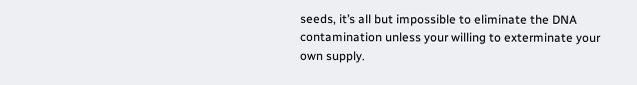seeds, it’s all but impossible to eliminate the DNA contamination unless your willing to exterminate your own supply.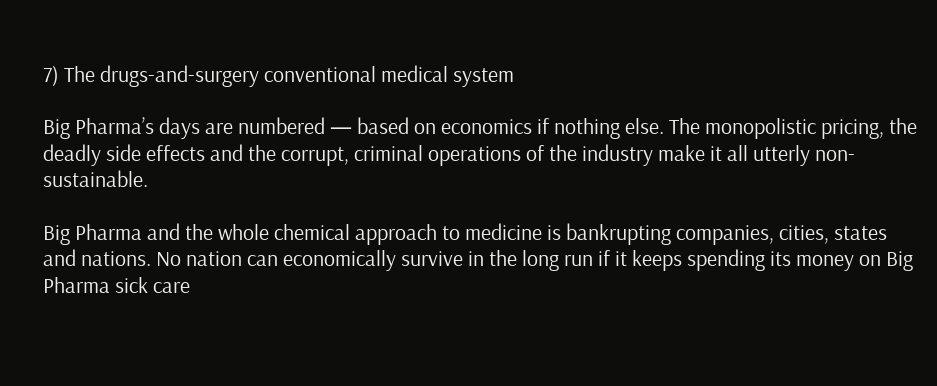7) The drugs-and-surgery conventional medical system

Big Pharma’s days are numbered — based on economics if nothing else. The monopolistic pricing, the deadly side effects and the corrupt, criminal operations of the industry make it all utterly non-sustainable.

Big Pharma and the whole chemical approach to medicine is bankrupting companies, cities, states and nations. No nation can economically survive in the long run if it keeps spending its money on Big Pharma sick care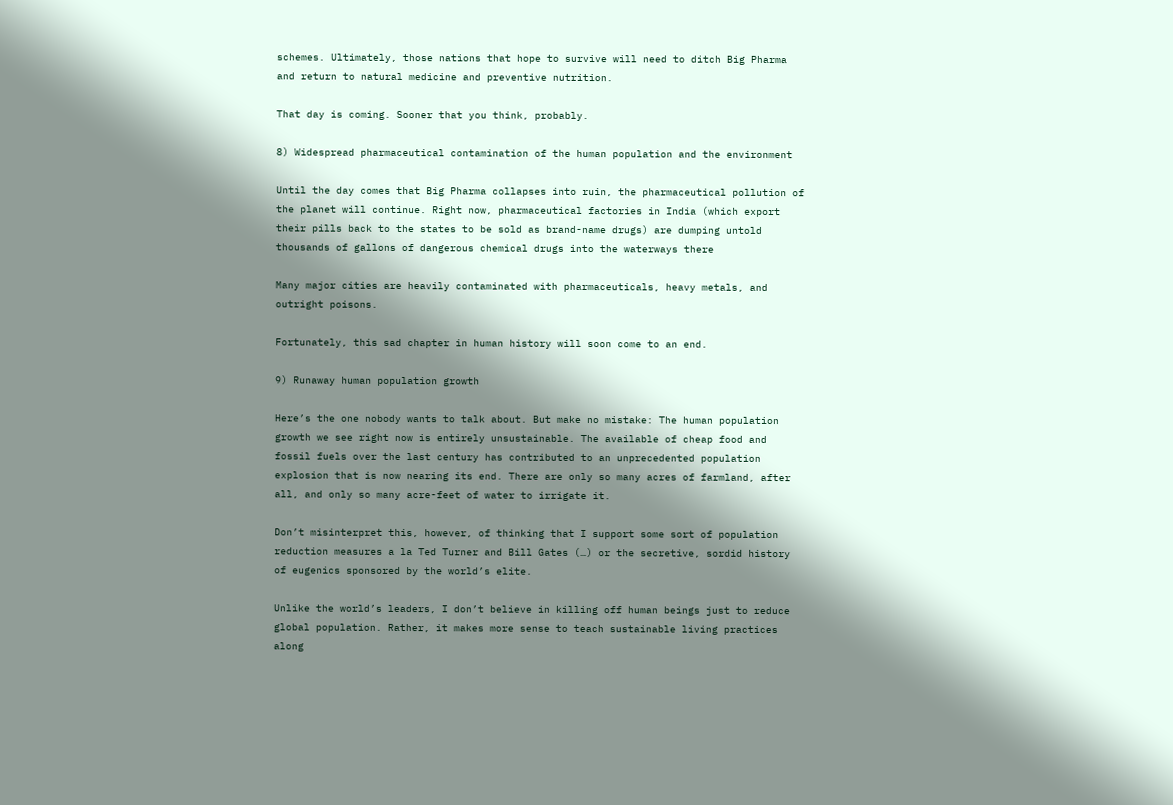schemes. Ultimately, those nations that hope to survive will need to ditch Big Pharma and return to natural medicine and preventive nutrition.

That day is coming. Sooner that you think, probably.

8) Widespread pharmaceutical contamination of the human population and the environment

Until the day comes that Big Pharma collapses into ruin, the pharmaceutical pollution of the planet will continue. Right now, pharmaceutical factories in India (which export their pills back to the states to be sold as brand-name drugs) are dumping untold thousands of gallons of dangerous chemical drugs into the waterways there

Many major cities are heavily contaminated with pharmaceuticals, heavy metals, and outright poisons.

Fortunately, this sad chapter in human history will soon come to an end.

9) Runaway human population growth

Here’s the one nobody wants to talk about. But make no mistake: The human population growth we see right now is entirely unsustainable. The available of cheap food and fossil fuels over the last century has contributed to an unprecedented population explosion that is now nearing its end. There are only so many acres of farmland, after all, and only so many acre-feet of water to irrigate it.

Don’t misinterpret this, however, of thinking that I support some sort of population reduction measures a la Ted Turner and Bill Gates (…) or the secretive, sordid history of eugenics sponsored by the world’s elite.

Unlike the world’s leaders, I don’t believe in killing off human beings just to reduce global population. Rather, it makes more sense to teach sustainable living practices along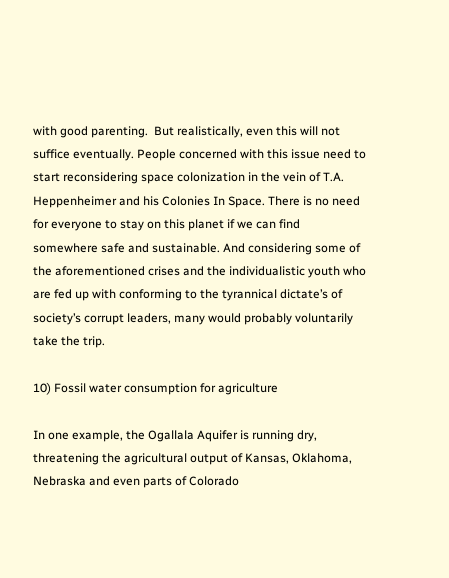with good parenting.  But realistically, even this will not suffice eventually. People concerned with this issue need to start reconsidering space colonization in the vein of T.A. Heppenheimer and his Colonies In Space. There is no need for everyone to stay on this planet if we can find somewhere safe and sustainable. And considering some of the aforementioned crises and the individualistic youth who are fed up with conforming to the tyrannical dictate’s of society’s corrupt leaders, many would probably voluntarily take the trip.

10) Fossil water consumption for agriculture

In one example, the Ogallala Aquifer is running dry, threatening the agricultural output of Kansas, Oklahoma, Nebraska and even parts of Colorado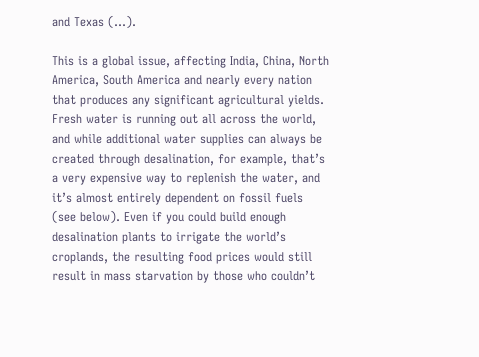and Texas (…).

This is a global issue, affecting India, China, North America, South America and nearly every nation that produces any significant agricultural yields. Fresh water is running out all across the world, and while additional water supplies can always be created through desalination, for example, that’s a very expensive way to replenish the water, and it’s almost entirely dependent on fossil fuels (see below). Even if you could build enough desalination plants to irrigate the world’s croplands, the resulting food prices would still result in mass starvation by those who couldn’t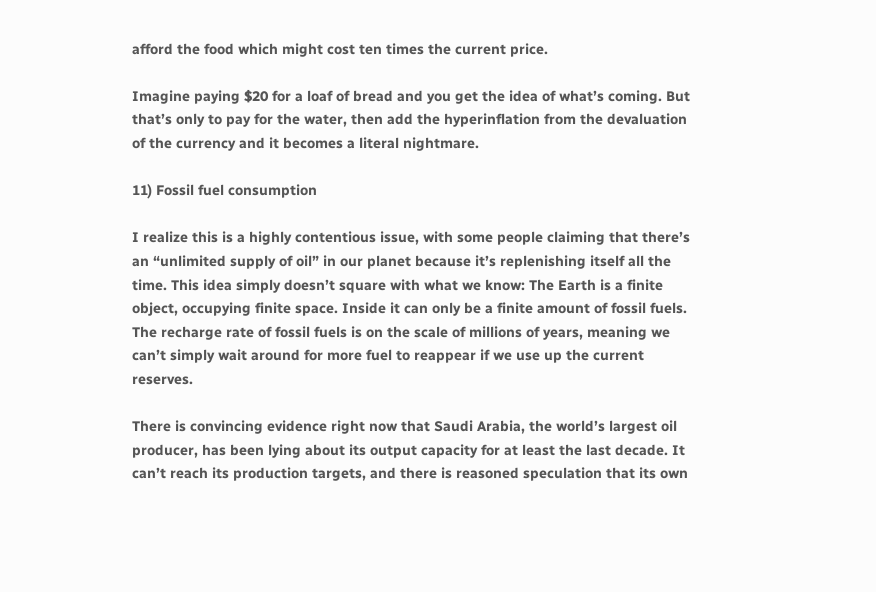afford the food which might cost ten times the current price.

Imagine paying $20 for a loaf of bread and you get the idea of what’s coming. But that’s only to pay for the water, then add the hyperinflation from the devaluation of the currency and it becomes a literal nightmare.

11) Fossil fuel consumption

I realize this is a highly contentious issue, with some people claiming that there’s an “unlimited supply of oil” in our planet because it’s replenishing itself all the time. This idea simply doesn’t square with what we know: The Earth is a finite object, occupying finite space. Inside it can only be a finite amount of fossil fuels. The recharge rate of fossil fuels is on the scale of millions of years, meaning we can’t simply wait around for more fuel to reappear if we use up the current reserves.

There is convincing evidence right now that Saudi Arabia, the world’s largest oil producer, has been lying about its output capacity for at least the last decade. It can’t reach its production targets, and there is reasoned speculation that its own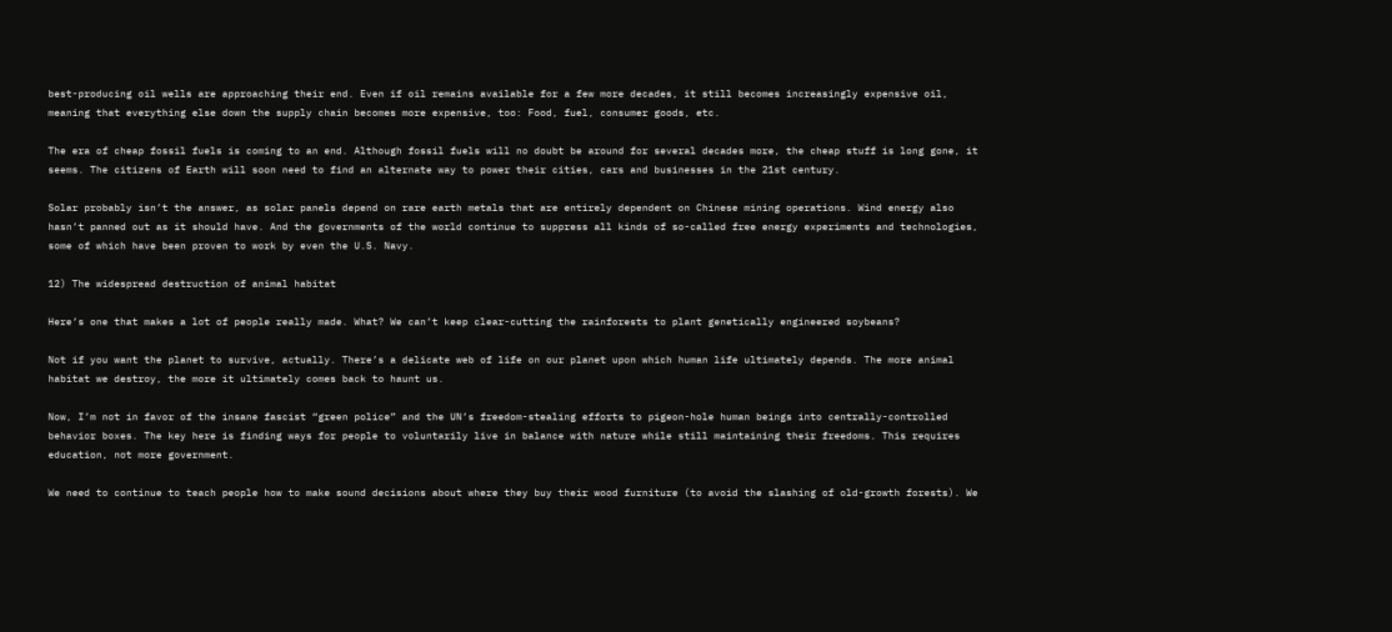best-producing oil wells are approaching their end. Even if oil remains available for a few more decades, it still becomes increasingly expensive oil, meaning that everything else down the supply chain becomes more expensive, too: Food, fuel, consumer goods, etc.

The era of cheap fossil fuels is coming to an end. Although fossil fuels will no doubt be around for several decades more, the cheap stuff is long gone, it seems. The citizens of Earth will soon need to find an alternate way to power their cities, cars and businesses in the 21st century.

Solar probably isn’t the answer, as solar panels depend on rare earth metals that are entirely dependent on Chinese mining operations. Wind energy also hasn’t panned out as it should have. And the governments of the world continue to suppress all kinds of so-called free energy experiments and technologies, some of which have been proven to work by even the U.S. Navy.

12) The widespread destruction of animal habitat

Here’s one that makes a lot of people really made. What? We can’t keep clear-cutting the rainforests to plant genetically engineered soybeans?

Not if you want the planet to survive, actually. There’s a delicate web of life on our planet upon which human life ultimately depends. The more animal habitat we destroy, the more it ultimately comes back to haunt us.

Now, I’m not in favor of the insane fascist “green police” and the UN’s freedom-stealing efforts to pigeon-hole human beings into centrally-controlled behavior boxes. The key here is finding ways for people to voluntarily live in balance with nature while still maintaining their freedoms. This requires education, not more government.

We need to continue to teach people how to make sound decisions about where they buy their wood furniture (to avoid the slashing of old-growth forests). We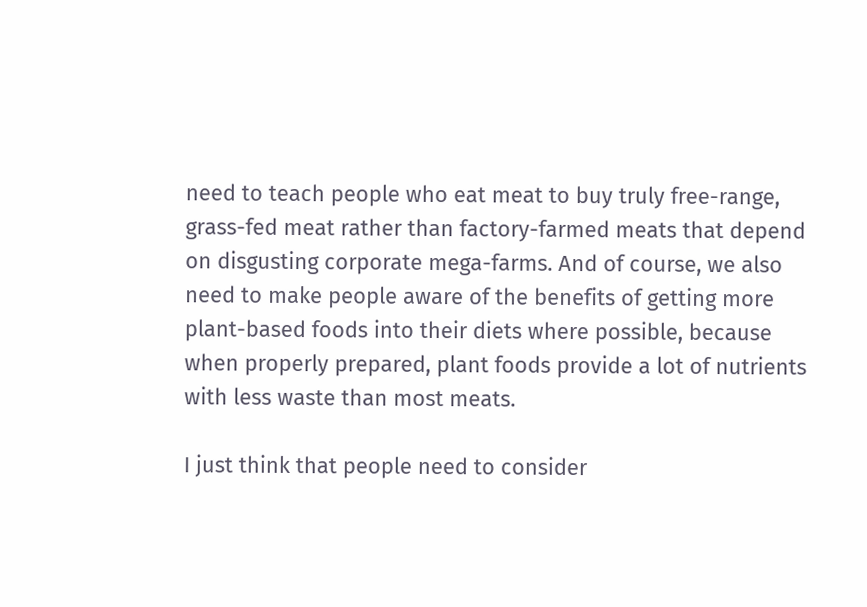need to teach people who eat meat to buy truly free-range, grass-fed meat rather than factory-farmed meats that depend on disgusting corporate mega-farms. And of course, we also need to make people aware of the benefits of getting more plant-based foods into their diets where possible, because when properly prepared, plant foods provide a lot of nutrients with less waste than most meats.

I just think that people need to consider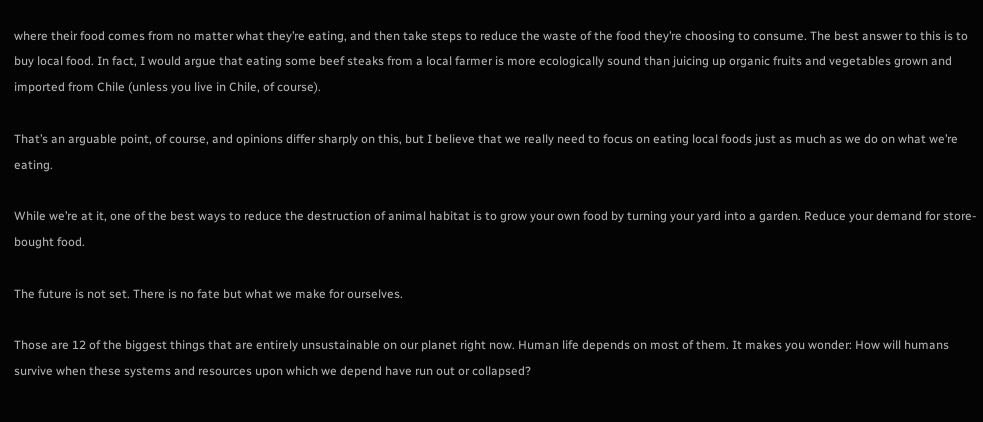where their food comes from no matter what they’re eating, and then take steps to reduce the waste of the food they’re choosing to consume. The best answer to this is to buy local food. In fact, I would argue that eating some beef steaks from a local farmer is more ecologically sound than juicing up organic fruits and vegetables grown and imported from Chile (unless you live in Chile, of course).

That’s an arguable point, of course, and opinions differ sharply on this, but I believe that we really need to focus on eating local foods just as much as we do on what we’re eating.

While we’re at it, one of the best ways to reduce the destruction of animal habitat is to grow your own food by turning your yard into a garden. Reduce your demand for store-bought food.

The future is not set. There is no fate but what we make for ourselves.

Those are 12 of the biggest things that are entirely unsustainable on our planet right now. Human life depends on most of them. It makes you wonder: How will humans survive when these systems and resources upon which we depend have run out or collapsed?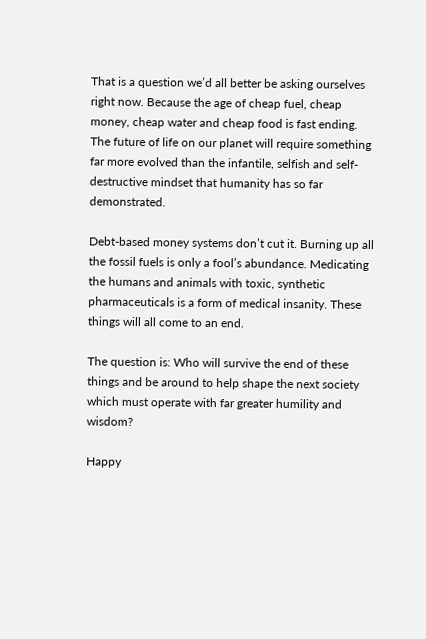That is a question we’d all better be asking ourselves right now. Because the age of cheap fuel, cheap money, cheap water and cheap food is fast ending. The future of life on our planet will require something far more evolved than the infantile, selfish and self-destructive mindset that humanity has so far demonstrated.

Debt-based money systems don’t cut it. Burning up all the fossil fuels is only a fool’s abundance. Medicating the humans and animals with toxic, synthetic pharmaceuticals is a form of medical insanity. These things will all come to an end.

The question is: Who will survive the end of these things and be around to help shape the next society which must operate with far greater humility and wisdom?

Happy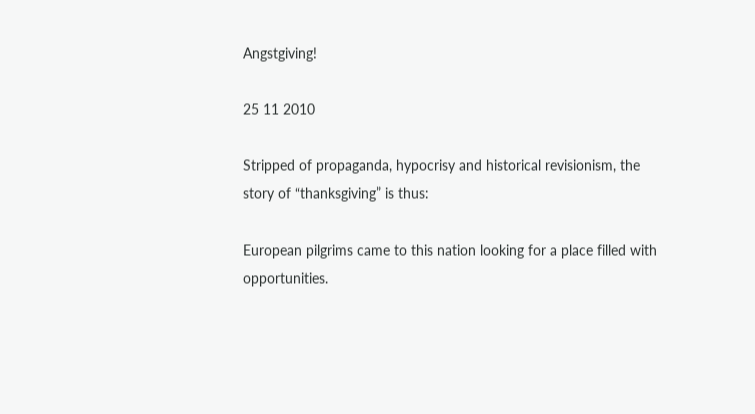Angstgiving!

25 11 2010

Stripped of propaganda, hypocrisy and historical revisionism, the story of “thanksgiving” is thus:

European pilgrims came to this nation looking for a place filled with opportunities.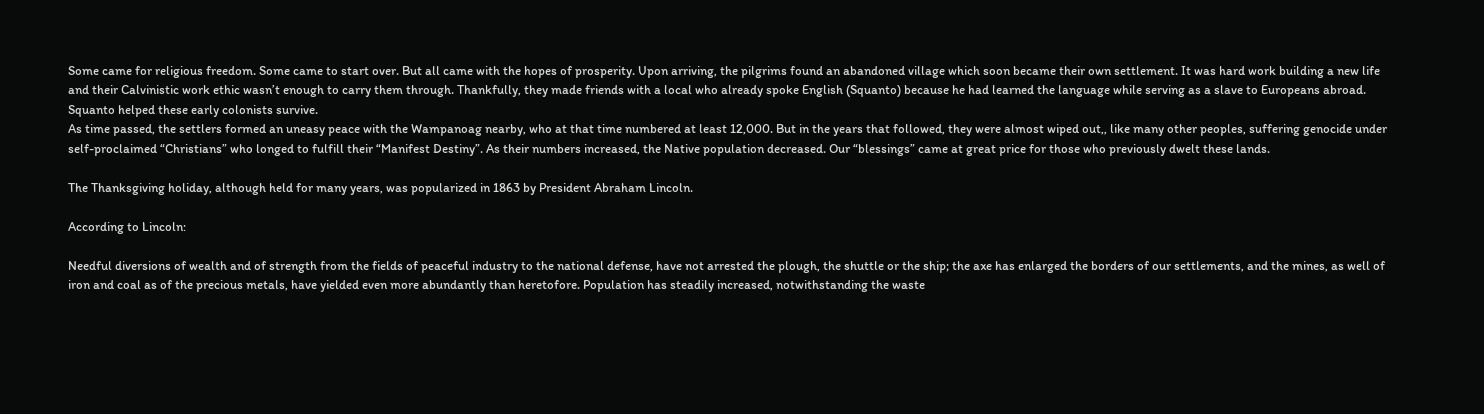Some came for religious freedom. Some came to start over. But all came with the hopes of prosperity. Upon arriving, the pilgrims found an abandoned village which soon became their own settlement. It was hard work building a new life and their Calvinistic work ethic wasn’t enough to carry them through. Thankfully, they made friends with a local who already spoke English (Squanto) because he had learned the language while serving as a slave to Europeans abroad. Squanto helped these early colonists survive.
As time passed, the settlers formed an uneasy peace with the Wampanoag nearby, who at that time numbered at least 12,000. But in the years that followed, they were almost wiped out,, like many other peoples, suffering genocide under self-proclaimed “Christians” who longed to fulfill their “Manifest Destiny”. As their numbers increased, the Native population decreased. Our “blessings” came at great price for those who previously dwelt these lands.

The Thanksgiving holiday, although held for many years, was popularized in 1863 by President Abraham Lincoln.

According to Lincoln:

Needful diversions of wealth and of strength from the fields of peaceful industry to the national defense, have not arrested the plough, the shuttle or the ship; the axe has enlarged the borders of our settlements, and the mines, as well of iron and coal as of the precious metals, have yielded even more abundantly than heretofore. Population has steadily increased, notwithstanding the waste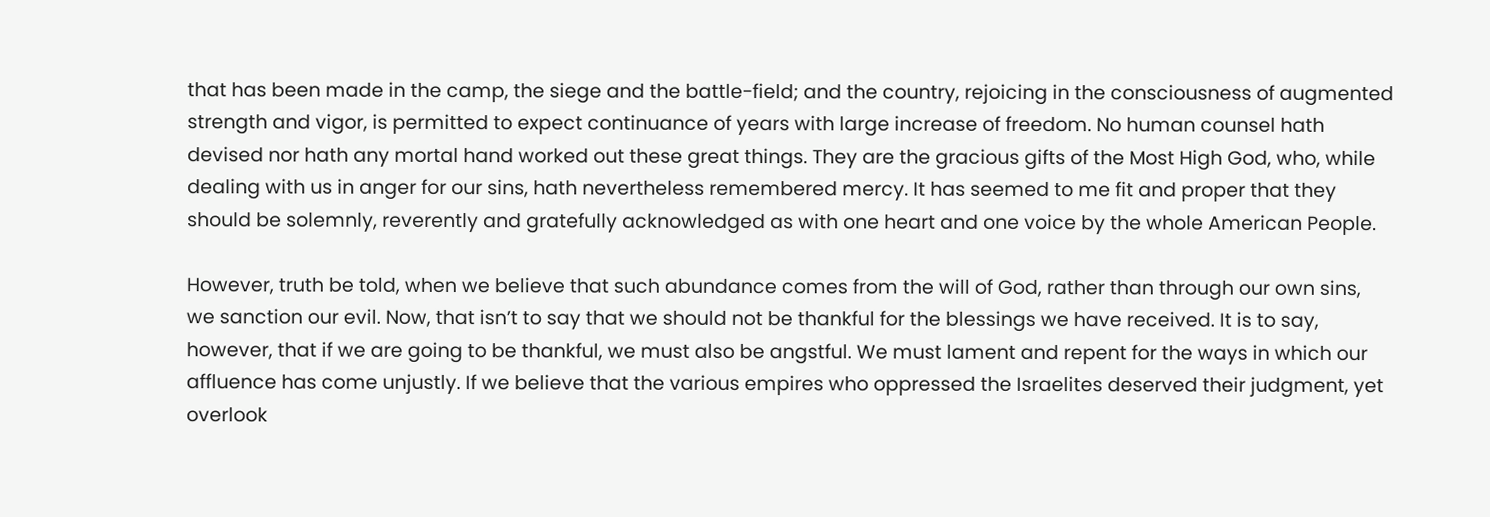that has been made in the camp, the siege and the battle-field; and the country, rejoicing in the consciousness of augmented strength and vigor, is permitted to expect continuance of years with large increase of freedom. No human counsel hath devised nor hath any mortal hand worked out these great things. They are the gracious gifts of the Most High God, who, while dealing with us in anger for our sins, hath nevertheless remembered mercy. It has seemed to me fit and proper that they should be solemnly, reverently and gratefully acknowledged as with one heart and one voice by the whole American People.

However, truth be told, when we believe that such abundance comes from the will of God, rather than through our own sins, we sanction our evil. Now, that isn’t to say that we should not be thankful for the blessings we have received. It is to say, however, that if we are going to be thankful, we must also be angstful. We must lament and repent for the ways in which our affluence has come unjustly. If we believe that the various empires who oppressed the Israelites deserved their judgment, yet overlook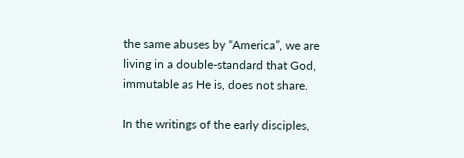the same abuses by “America”, we are living in a double-standard that God, immutable as He is, does not share.

In the writings of the early disciples,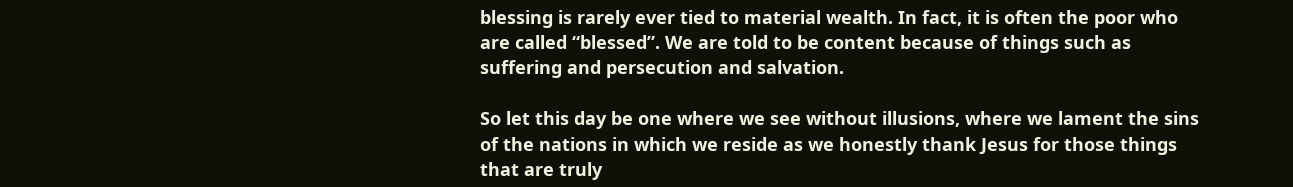blessing is rarely ever tied to material wealth. In fact, it is often the poor who are called “blessed”. We are told to be content because of things such as suffering and persecution and salvation.

So let this day be one where we see without illusions, where we lament the sins of the nations in which we reside as we honestly thank Jesus for those things that are truly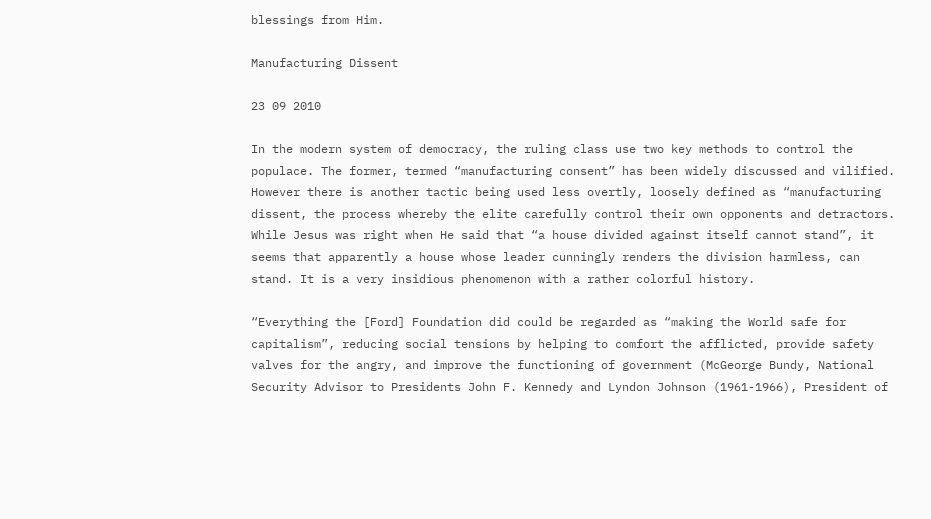blessings from Him.

Manufacturing Dissent

23 09 2010

In the modern system of democracy, the ruling class use two key methods to control the populace. The former, termed “manufacturing consent” has been widely discussed and vilified. However there is another tactic being used less overtly, loosely defined as “manufacturing dissent, the process whereby the elite carefully control their own opponents and detractors. While Jesus was right when He said that “a house divided against itself cannot stand”, it seems that apparently a house whose leader cunningly renders the division harmless, can stand. It is a very insidious phenomenon with a rather colorful history.

“Everything the [Ford] Foundation did could be regarded as “making the World safe for capitalism”, reducing social tensions by helping to comfort the afflicted, provide safety valves for the angry, and improve the functioning of government (McGeorge Bundy, National Security Advisor to Presidents John F. Kennedy and Lyndon Johnson (1961-1966), President of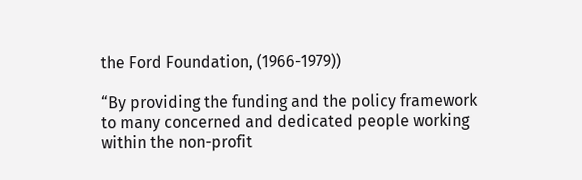the Ford Foundation, (1966-1979))

“By providing the funding and the policy framework to many concerned and dedicated people working within the non-profit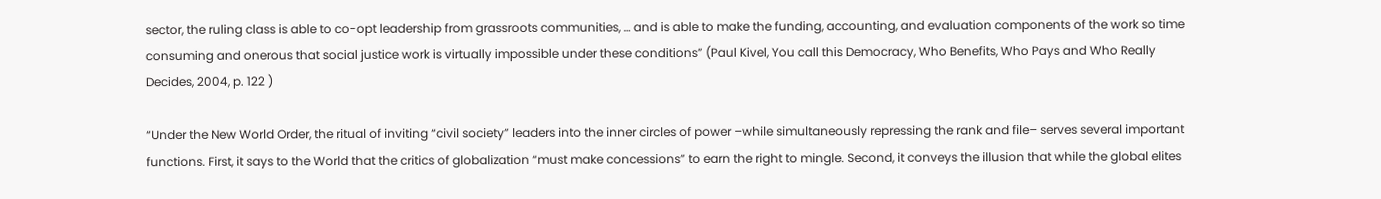sector, the ruling class is able to co-opt leadership from grassroots communities, … and is able to make the funding, accounting, and evaluation components of the work so time consuming and onerous that social justice work is virtually impossible under these conditions” (Paul Kivel, You call this Democracy, Who Benefits, Who Pays and Who Really Decides, 2004, p. 122 )

“Under the New World Order, the ritual of inviting “civil society” leaders into the inner circles of power –while simultaneously repressing the rank and file– serves several important functions. First, it says to the World that the critics of globalization “must make concessions” to earn the right to mingle. Second, it conveys the illusion that while the global elites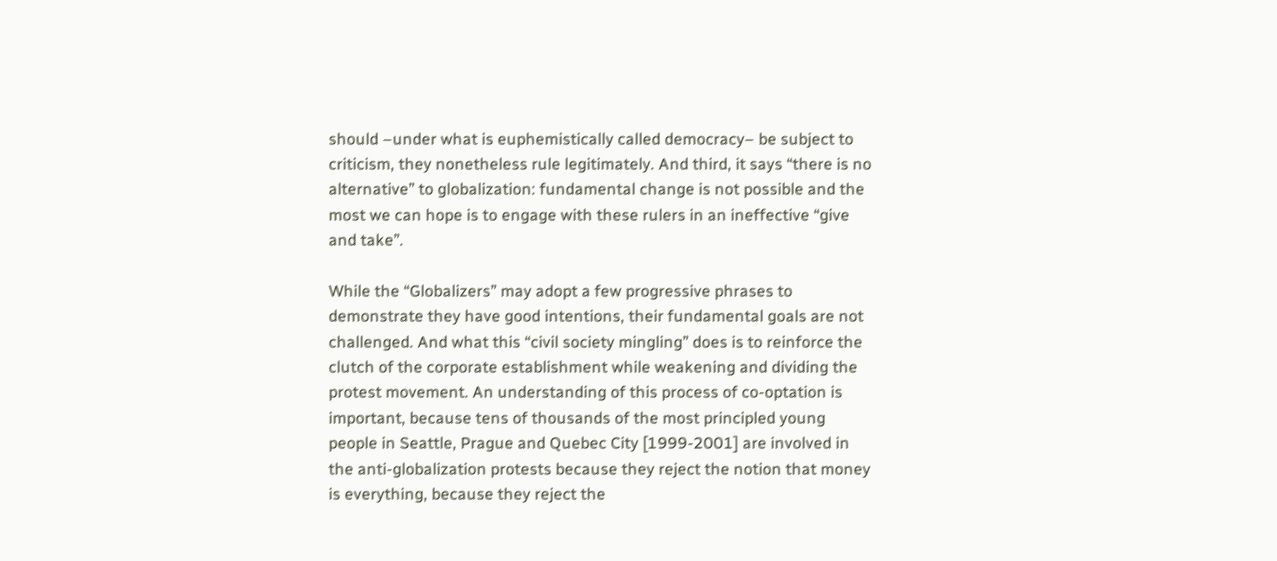should –under what is euphemistically called democracy– be subject to criticism, they nonetheless rule legitimately. And third, it says “there is no alternative” to globalization: fundamental change is not possible and the most we can hope is to engage with these rulers in an ineffective “give and take”.

While the “Globalizers” may adopt a few progressive phrases to demonstrate they have good intentions, their fundamental goals are not challenged. And what this “civil society mingling” does is to reinforce the clutch of the corporate establishment while weakening and dividing the protest movement. An understanding of this process of co-optation is important, because tens of thousands of the most principled young people in Seattle, Prague and Quebec City [1999-2001] are involved in the anti-globalization protests because they reject the notion that money is everything, because they reject the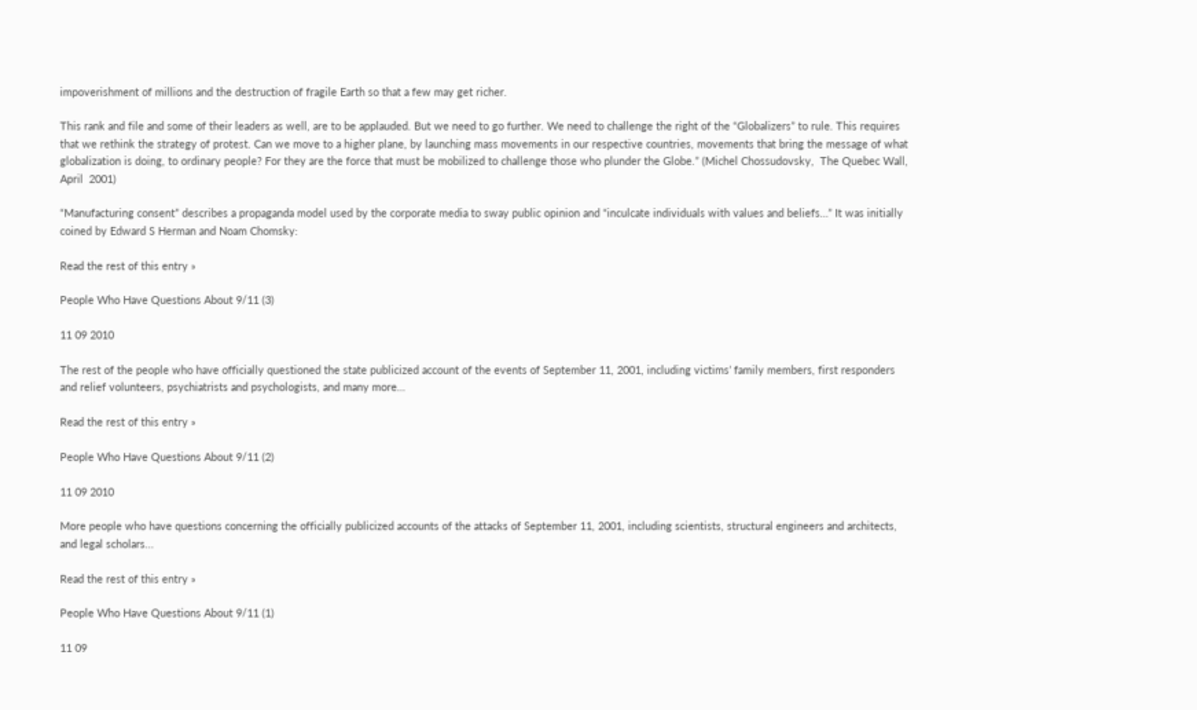impoverishment of millions and the destruction of fragile Earth so that a few may get richer.

This rank and file and some of their leaders as well, are to be applauded. But we need to go further. We need to challenge the right of the “Globalizers” to rule. This requires that we rethink the strategy of protest. Can we move to a higher plane, by launching mass movements in our respective countries, movements that bring the message of what globalization is doing, to ordinary people? For they are the force that must be mobilized to challenge those who plunder the Globe.” (Michel Chossudovsky,  The Quebec Wall, April  2001)

“Manufacturing consent” describes a propaganda model used by the corporate media to sway public opinion and “inculcate individuals with values and beliefs…” It was initially coined by Edward S Herman and Noam Chomsky:

Read the rest of this entry »

People Who Have Questions About 9/11 (3)

11 09 2010

The rest of the people who have officially questioned the state publicized account of the events of September 11, 2001, including victims’ family members, first responders and relief volunteers, psychiatrists and psychologists, and many more…

Read the rest of this entry »

People Who Have Questions About 9/11 (2)

11 09 2010

More people who have questions concerning the officially publicized accounts of the attacks of September 11, 2001, including scientists, structural engineers and architects, and legal scholars...

Read the rest of this entry »

People Who Have Questions About 9/11 (1)

11 09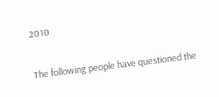2010

The following people have questioned the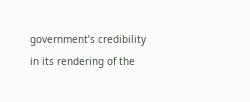government’s credibility in its rendering of the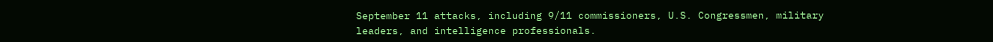September 11 attacks, including 9/11 commissioners, U.S. Congressmen, military leaders, and intelligence professionals.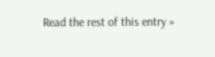Read the rest of this entry »